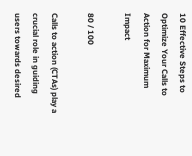10 Effective Steps to Optimize Your Calls to Action for Maximum Impact

80 / 100

Calls to action (CTAs) play a crucial role in guiding users towards desired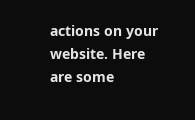actions on your website. Here are some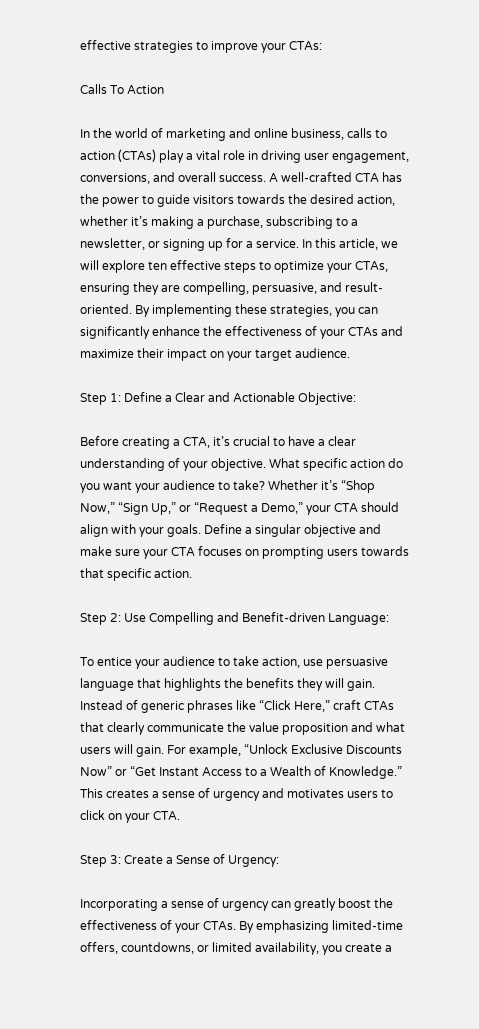effective strategies to improve your CTAs:

Calls To Action

In the world of marketing and online business, calls to action (CTAs) play a vital role in driving user engagement, conversions, and overall success. A well-crafted CTA has the power to guide visitors towards the desired action, whether it’s making a purchase, subscribing to a newsletter, or signing up for a service. In this article, we will explore ten effective steps to optimize your CTAs, ensuring they are compelling, persuasive, and result-oriented. By implementing these strategies, you can significantly enhance the effectiveness of your CTAs and maximize their impact on your target audience.

Step 1: Define a Clear and Actionable Objective:

Before creating a CTA, it’s crucial to have a clear understanding of your objective. What specific action do you want your audience to take? Whether it’s “Shop Now,” “Sign Up,” or “Request a Demo,” your CTA should align with your goals. Define a singular objective and make sure your CTA focuses on prompting users towards that specific action.

Step 2: Use Compelling and Benefit-driven Language:

To entice your audience to take action, use persuasive language that highlights the benefits they will gain. Instead of generic phrases like “Click Here,” craft CTAs that clearly communicate the value proposition and what users will gain. For example, “Unlock Exclusive Discounts Now” or “Get Instant Access to a Wealth of Knowledge.” This creates a sense of urgency and motivates users to click on your CTA.

Step 3: Create a Sense of Urgency:

Incorporating a sense of urgency can greatly boost the effectiveness of your CTAs. By emphasizing limited-time offers, countdowns, or limited availability, you create a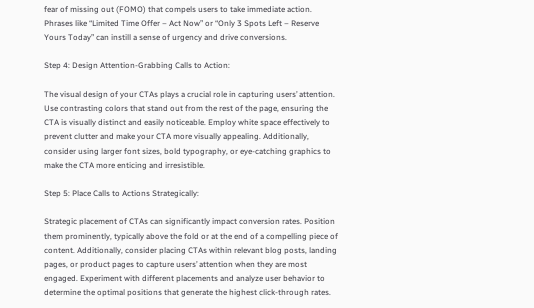fear of missing out (FOMO) that compels users to take immediate action. Phrases like “Limited Time Offer – Act Now” or “Only 3 Spots Left – Reserve Yours Today” can instill a sense of urgency and drive conversions.

Step 4: Design Attention-Grabbing Calls to Action:

The visual design of your CTAs plays a crucial role in capturing users’ attention. Use contrasting colors that stand out from the rest of the page, ensuring the CTA is visually distinct and easily noticeable. Employ white space effectively to prevent clutter and make your CTA more visually appealing. Additionally, consider using larger font sizes, bold typography, or eye-catching graphics to make the CTA more enticing and irresistible.

Step 5: Place Calls to Actions Strategically:

Strategic placement of CTAs can significantly impact conversion rates. Position them prominently, typically above the fold or at the end of a compelling piece of content. Additionally, consider placing CTAs within relevant blog posts, landing pages, or product pages to capture users’ attention when they are most engaged. Experiment with different placements and analyze user behavior to determine the optimal positions that generate the highest click-through rates.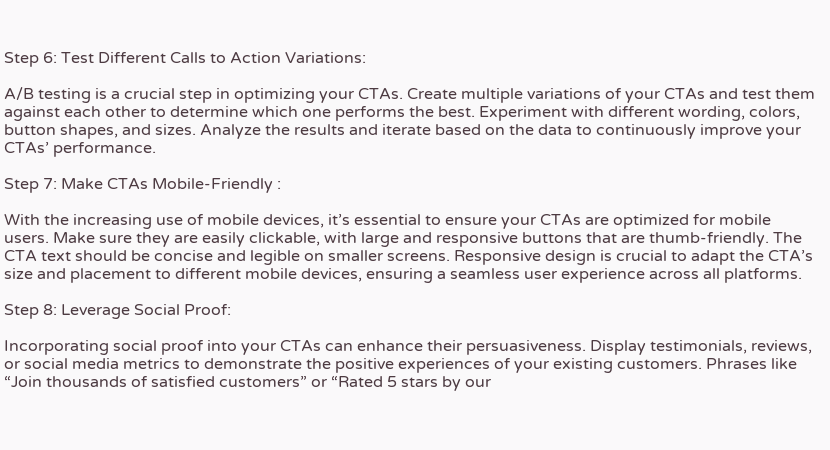Step 6: Test Different Calls to Action Variations:

A/B testing is a crucial step in optimizing your CTAs. Create multiple variations of your CTAs and test them against each other to determine which one performs the best. Experiment with different wording, colors, button shapes, and sizes. Analyze the results and iterate based on the data to continuously improve your CTAs’ performance.

Step 7: Make CTAs Mobile-Friendly :

With the increasing use of mobile devices, it’s essential to ensure your CTAs are optimized for mobile users. Make sure they are easily clickable, with large and responsive buttons that are thumb-friendly. The CTA text should be concise and legible on smaller screens. Responsive design is crucial to adapt the CTA’s size and placement to different mobile devices, ensuring a seamless user experience across all platforms.

Step 8: Leverage Social Proof:

Incorporating social proof into your CTAs can enhance their persuasiveness. Display testimonials, reviews, or social media metrics to demonstrate the positive experiences of your existing customers. Phrases like “Join thousands of satisfied customers” or “Rated 5 stars by our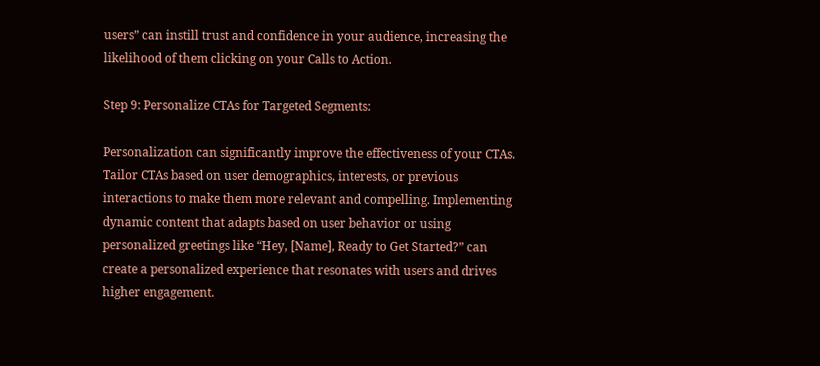users” can instill trust and confidence in your audience, increasing the likelihood of them clicking on your Calls to Action.

Step 9: Personalize CTAs for Targeted Segments:

Personalization can significantly improve the effectiveness of your CTAs. Tailor CTAs based on user demographics, interests, or previous interactions to make them more relevant and compelling. Implementing dynamic content that adapts based on user behavior or using personalized greetings like “Hey, [Name], Ready to Get Started?” can create a personalized experience that resonates with users and drives higher engagement.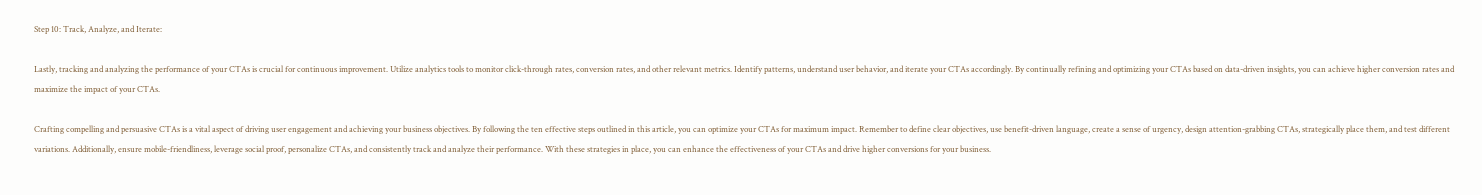Step 10: Track, Analyze, and Iterate:

Lastly, tracking and analyzing the performance of your CTAs is crucial for continuous improvement. Utilize analytics tools to monitor click-through rates, conversion rates, and other relevant metrics. Identify patterns, understand user behavior, and iterate your CTAs accordingly. By continually refining and optimizing your CTAs based on data-driven insights, you can achieve higher conversion rates and maximize the impact of your CTAs.

Crafting compelling and persuasive CTAs is a vital aspect of driving user engagement and achieving your business objectives. By following the ten effective steps outlined in this article, you can optimize your CTAs for maximum impact. Remember to define clear objectives, use benefit-driven language, create a sense of urgency, design attention-grabbing CTAs, strategically place them, and test different variations. Additionally, ensure mobile-friendliness, leverage social proof, personalize CTAs, and consistently track and analyze their performance. With these strategies in place, you can enhance the effectiveness of your CTAs and drive higher conversions for your business.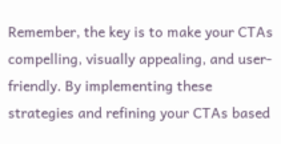Remember, the key is to make your CTAs compelling, visually appealing, and user-friendly. By implementing these strategies and refining your CTAs based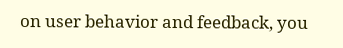on user behavior and feedback, you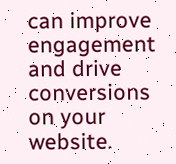can improve engagement and drive conversions on your website.